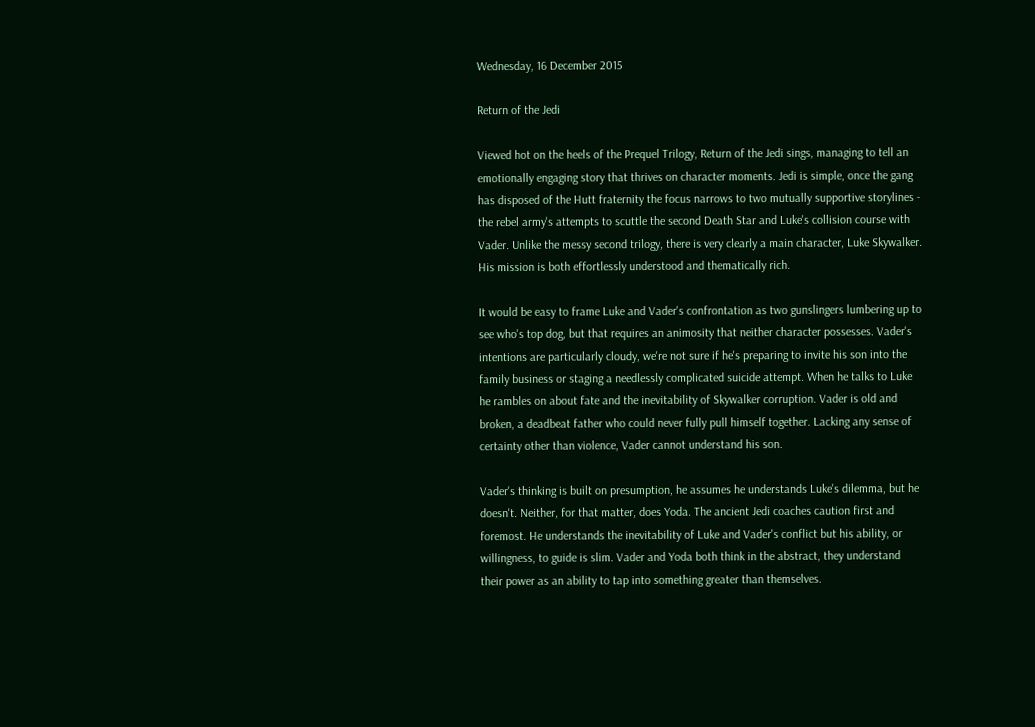Wednesday, 16 December 2015

Return of the Jedi

Viewed hot on the heels of the Prequel Trilogy, Return of the Jedi sings, managing to tell an emotionally engaging story that thrives on character moments. Jedi is simple, once the gang has disposed of the Hutt fraternity the focus narrows to two mutually supportive storylines - the rebel army's attempts to scuttle the second Death Star and Luke's collision course with Vader. Unlike the messy second trilogy, there is very clearly a main character, Luke Skywalker. His mission is both effortlessly understood and thematically rich.

It would be easy to frame Luke and Vader's confrontation as two gunslingers lumbering up to see who's top dog, but that requires an animosity that neither character possesses. Vader's intentions are particularly cloudy, we're not sure if he's preparing to invite his son into the family business or staging a needlessly complicated suicide attempt. When he talks to Luke he rambles on about fate and the inevitability of Skywalker corruption. Vader is old and broken, a deadbeat father who could never fully pull himself together. Lacking any sense of certainty other than violence, Vader cannot understand his son.

Vader's thinking is built on presumption, he assumes he understands Luke's dilemma, but he doesn't. Neither, for that matter, does Yoda. The ancient Jedi coaches caution first and foremost. He understands the inevitability of Luke and Vader's conflict but his ability, or willingness, to guide is slim. Vader and Yoda both think in the abstract, they understand their power as an ability to tap into something greater than themselves.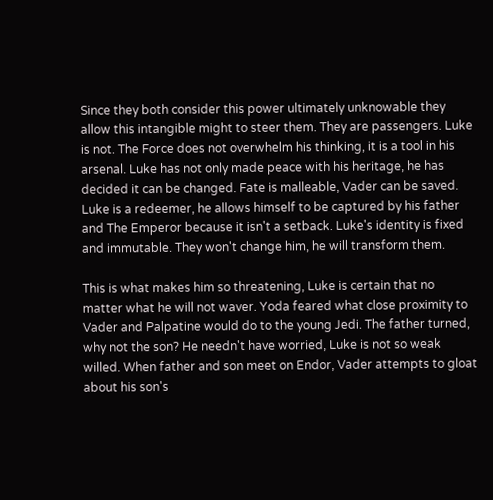Since they both consider this power ultimately unknowable they allow this intangible might to steer them. They are passengers. Luke is not. The Force does not overwhelm his thinking, it is a tool in his arsenal. Luke has not only made peace with his heritage, he has decided it can be changed. Fate is malleable, Vader can be saved. Luke is a redeemer, he allows himself to be captured by his father and The Emperor because it isn't a setback. Luke's identity is fixed and immutable. They won't change him, he will transform them.

This is what makes him so threatening, Luke is certain that no matter what he will not waver. Yoda feared what close proximity to Vader and Palpatine would do to the young Jedi. The father turned, why not the son? He needn't have worried, Luke is not so weak willed. When father and son meet on Endor, Vader attempts to gloat about his son's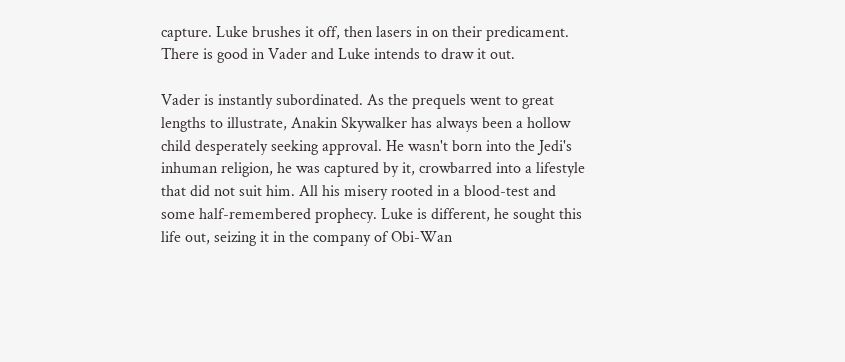capture. Luke brushes it off, then lasers in on their predicament. There is good in Vader and Luke intends to draw it out.

Vader is instantly subordinated. As the prequels went to great lengths to illustrate, Anakin Skywalker has always been a hollow child desperately seeking approval. He wasn't born into the Jedi's inhuman religion, he was captured by it, crowbarred into a lifestyle that did not suit him. All his misery rooted in a blood-test and some half-remembered prophecy. Luke is different, he sought this life out, seizing it in the company of Obi-Wan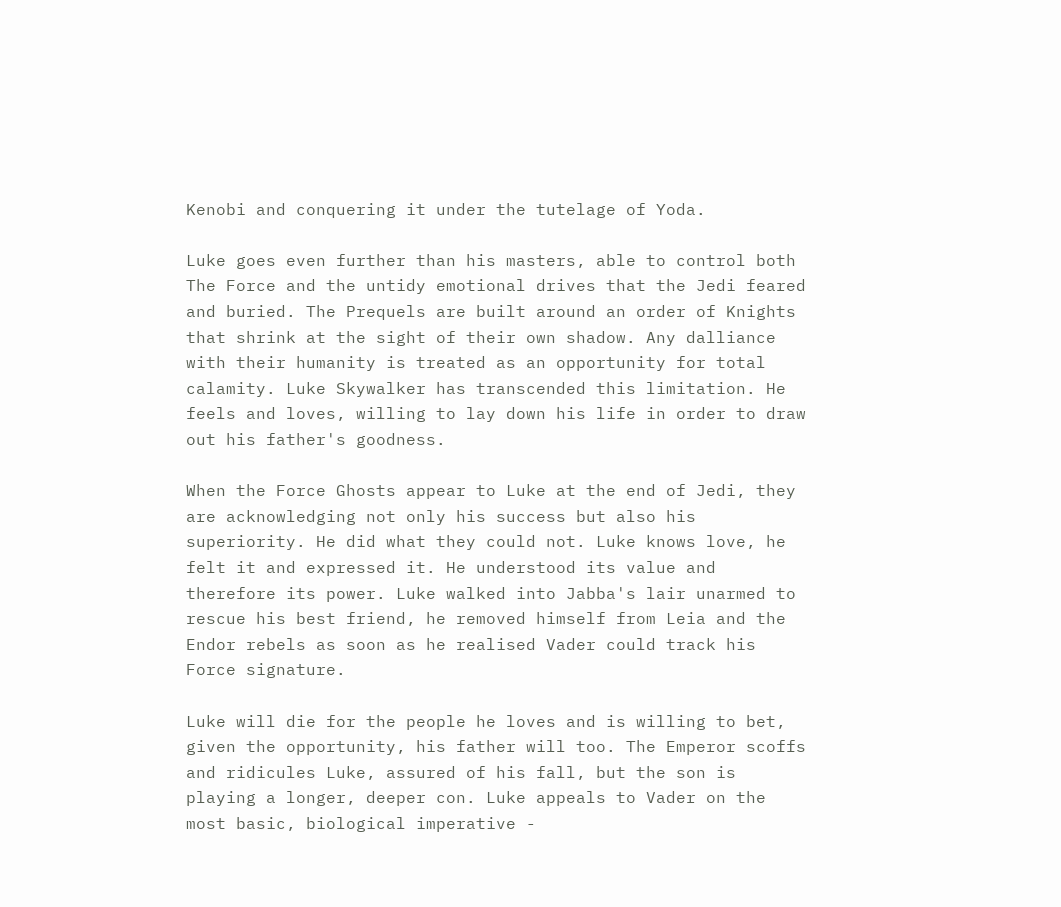Kenobi and conquering it under the tutelage of Yoda.

Luke goes even further than his masters, able to control both The Force and the untidy emotional drives that the Jedi feared and buried. The Prequels are built around an order of Knights that shrink at the sight of their own shadow. Any dalliance with their humanity is treated as an opportunity for total calamity. Luke Skywalker has transcended this limitation. He feels and loves, willing to lay down his life in order to draw out his father's goodness.

When the Force Ghosts appear to Luke at the end of Jedi, they are acknowledging not only his success but also his superiority. He did what they could not. Luke knows love, he felt it and expressed it. He understood its value and therefore its power. Luke walked into Jabba's lair unarmed to rescue his best friend, he removed himself from Leia and the Endor rebels as soon as he realised Vader could track his Force signature.

Luke will die for the people he loves and is willing to bet, given the opportunity, his father will too. The Emperor scoffs and ridicules Luke, assured of his fall, but the son is playing a longer, deeper con. Luke appeals to Vader on the most basic, biological imperative -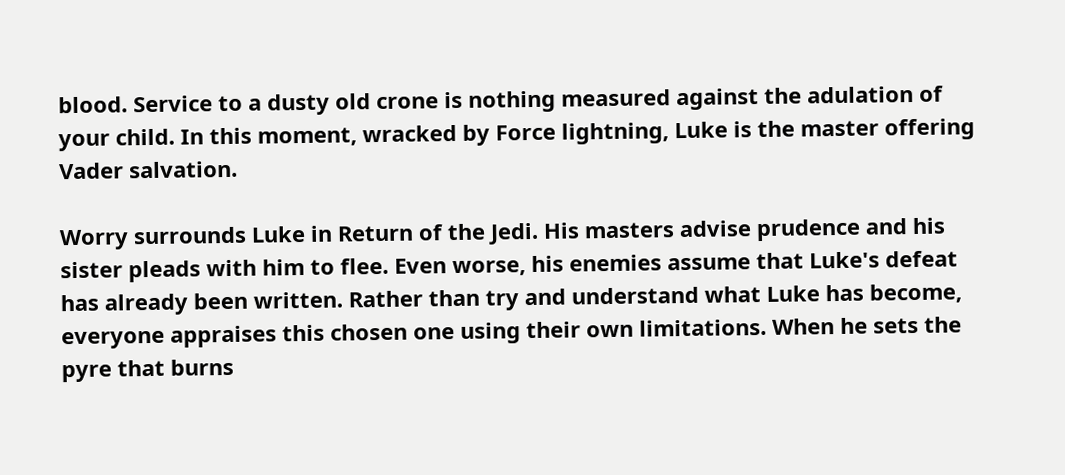blood. Service to a dusty old crone is nothing measured against the adulation of your child. In this moment, wracked by Force lightning, Luke is the master offering Vader salvation.

Worry surrounds Luke in Return of the Jedi. His masters advise prudence and his sister pleads with him to flee. Even worse, his enemies assume that Luke's defeat has already been written. Rather than try and understand what Luke has become, everyone appraises this chosen one using their own limitations. When he sets the pyre that burns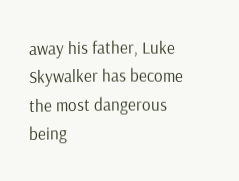away his father, Luke Skywalker has become the most dangerous being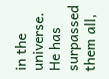in the universe. He has surpassed them all,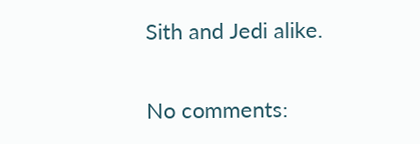Sith and Jedi alike.

No comments: